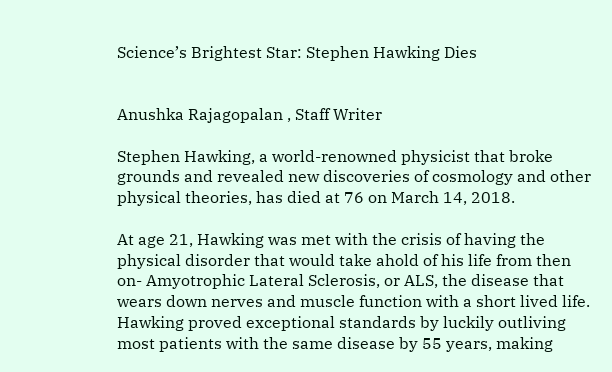Science’s Brightest Star: Stephen Hawking Dies


Anushka Rajagopalan , Staff Writer

Stephen Hawking, a world-renowned physicist that broke grounds and revealed new discoveries of cosmology and other physical theories, has died at 76 on March 14, 2018.

At age 21, Hawking was met with the crisis of having the physical disorder that would take ahold of his life from then on- Amyotrophic Lateral Sclerosis, or ALS, the disease that wears down nerves and muscle function with a short lived life. Hawking proved exceptional standards by luckily outliving most patients with the same disease by 55 years, making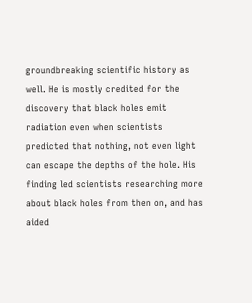groundbreaking scientific history as well. He is mostly credited for the discovery that black holes emit radiation even when scientists predicted that nothing, not even light can escape the depths of the hole. His finding led scientists researching more about black holes from then on, and has aided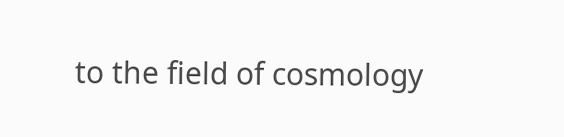to the field of cosmology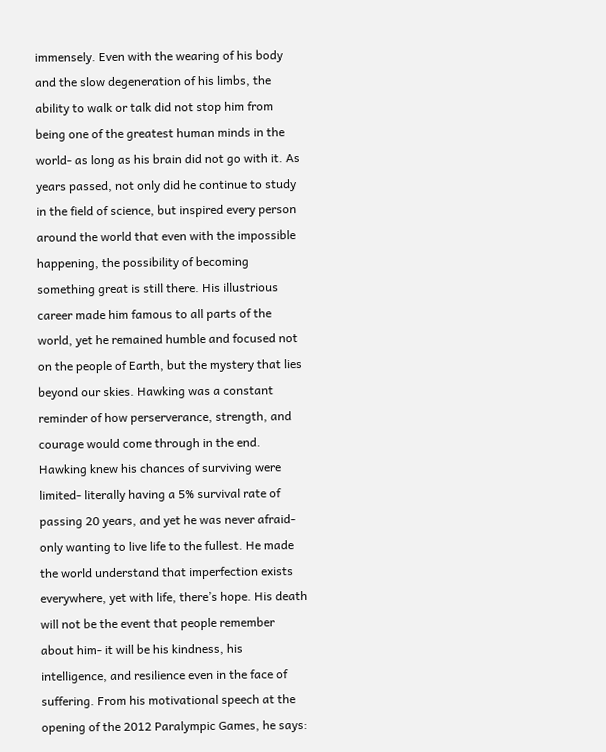immensely. Even with the wearing of his body and the slow degeneration of his limbs, the ability to walk or talk did not stop him from being one of the greatest human minds in the world- as long as his brain did not go with it. As years passed, not only did he continue to study in the field of science, but inspired every person around the world that even with the impossible happening, the possibility of becoming something great is still there. His illustrious career made him famous to all parts of the world, yet he remained humble and focused not on the people of Earth, but the mystery that lies beyond our skies. Hawking was a constant reminder of how perserverance, strength, and courage would come through in the end. Hawking knew his chances of surviving were limited- literally having a 5% survival rate of passing 20 years, and yet he was never afraid- only wanting to live life to the fullest. He made the world understand that imperfection exists everywhere, yet with life, there’s hope. His death will not be the event that people remember about him- it will be his kindness, his intelligence, and resilience even in the face of suffering. From his motivational speech at the opening of the 2012 Paralympic Games, he says: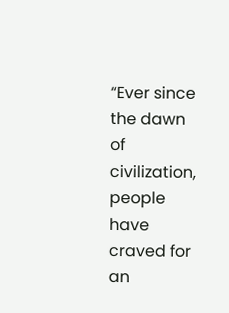“Ever since the dawn of civilization, people have craved for an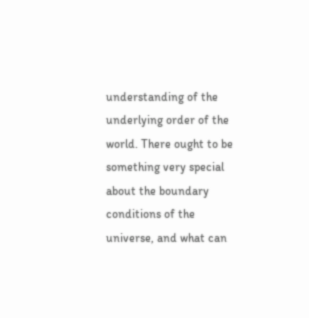understanding of the underlying order of the world. There ought to be something very special about the boundary conditions of the universe, and what can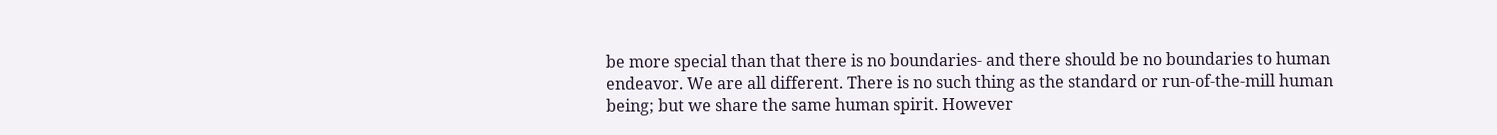be more special than that there is no boundaries- and there should be no boundaries to human endeavor. We are all different. There is no such thing as the standard or run-of-the-mill human being; but we share the same human spirit. However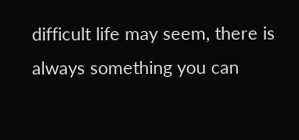difficult life may seem, there is always something you can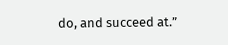do, and succeed at.”